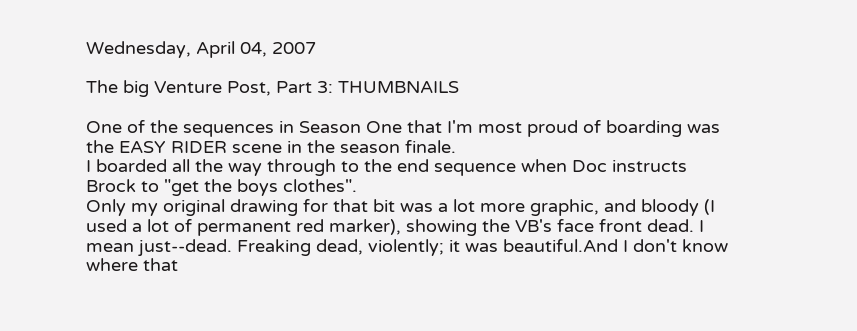Wednesday, April 04, 2007

The big Venture Post, Part 3: THUMBNAILS

One of the sequences in Season One that I'm most proud of boarding was the EASY RIDER scene in the season finale.
I boarded all the way through to the end sequence when Doc instructs Brock to "get the boys clothes".
Only my original drawing for that bit was a lot more graphic, and bloody (I used a lot of permanent red marker), showing the VB's face front dead. I mean just--dead. Freaking dead, violently; it was beautiful.And I don't know where that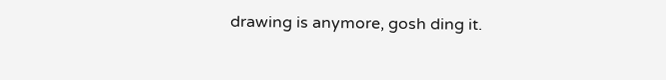drawing is anymore, gosh ding it.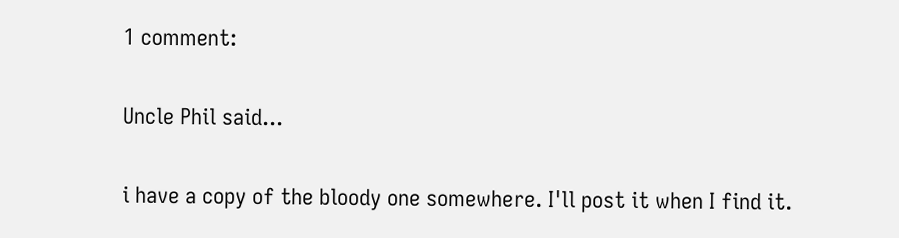1 comment:

Uncle Phil said...

i have a copy of the bloody one somewhere. I'll post it when I find it.